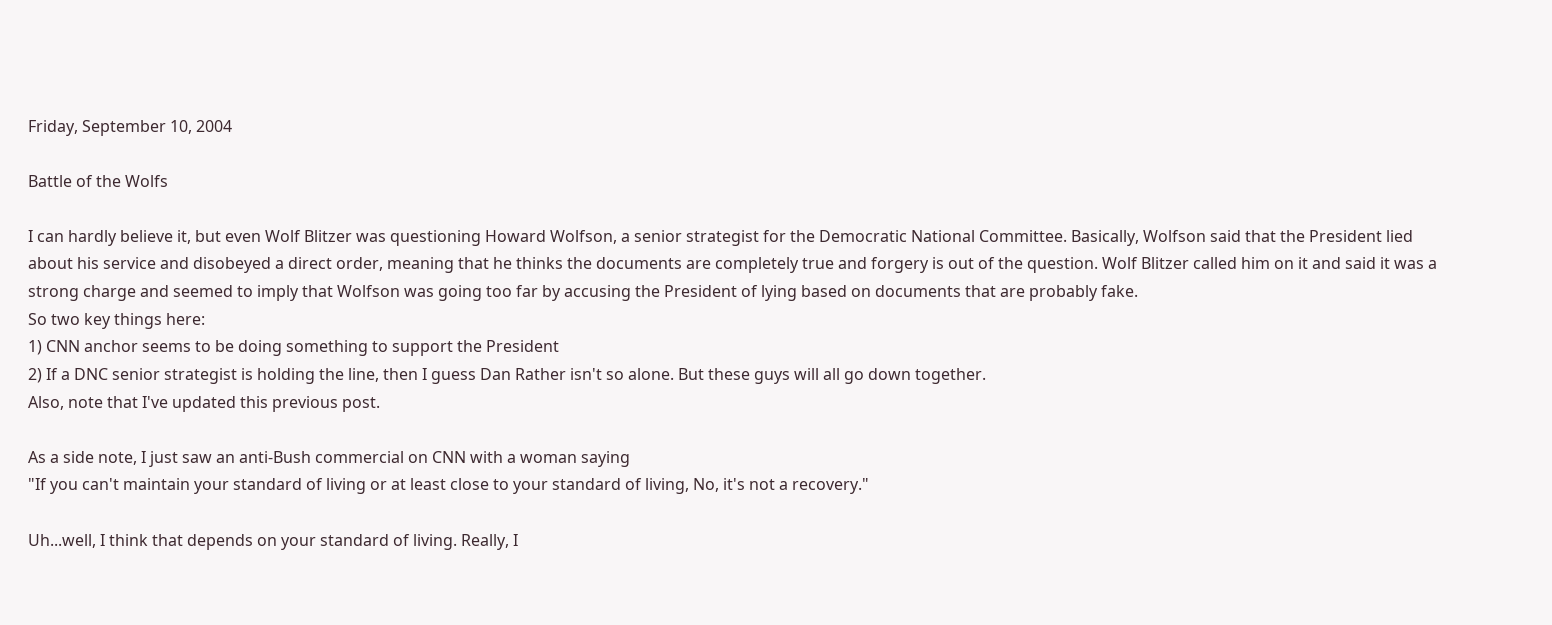Friday, September 10, 2004

Battle of the Wolfs

I can hardly believe it, but even Wolf Blitzer was questioning Howard Wolfson, a senior strategist for the Democratic National Committee. Basically, Wolfson said that the President lied about his service and disobeyed a direct order, meaning that he thinks the documents are completely true and forgery is out of the question. Wolf Blitzer called him on it and said it was a strong charge and seemed to imply that Wolfson was going too far by accusing the President of lying based on documents that are probably fake.
So two key things here:
1) CNN anchor seems to be doing something to support the President
2) If a DNC senior strategist is holding the line, then I guess Dan Rather isn't so alone. But these guys will all go down together.
Also, note that I've updated this previous post.

As a side note, I just saw an anti-Bush commercial on CNN with a woman saying
"If you can't maintain your standard of living or at least close to your standard of living, No, it's not a recovery."

Uh...well, I think that depends on your standard of living. Really, I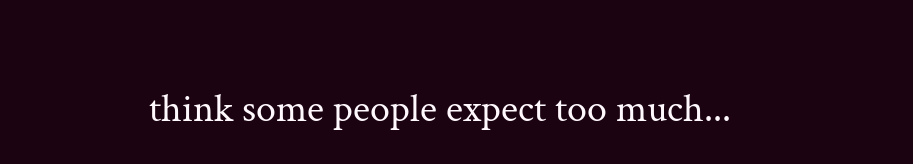think some people expect too much...